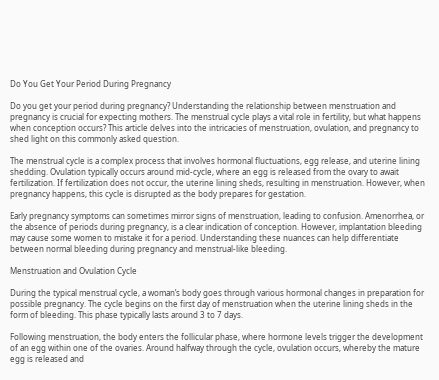Do You Get Your Period During Pregnancy

Do you get your period during pregnancy? Understanding the relationship between menstruation and pregnancy is crucial for expecting mothers. The menstrual cycle plays a vital role in fertility, but what happens when conception occurs? This article delves into the intricacies of menstruation, ovulation, and pregnancy to shed light on this commonly asked question.

The menstrual cycle is a complex process that involves hormonal fluctuations, egg release, and uterine lining shedding. Ovulation typically occurs around mid-cycle, where an egg is released from the ovary to await fertilization. If fertilization does not occur, the uterine lining sheds, resulting in menstruation. However, when pregnancy happens, this cycle is disrupted as the body prepares for gestation.

Early pregnancy symptoms can sometimes mirror signs of menstruation, leading to confusion. Amenorrhea, or the absence of periods during pregnancy, is a clear indication of conception. However, implantation bleeding may cause some women to mistake it for a period. Understanding these nuances can help differentiate between normal bleeding during pregnancy and menstrual-like bleeding.

Menstruation and Ovulation Cycle

During the typical menstrual cycle, a woman’s body goes through various hormonal changes in preparation for possible pregnancy. The cycle begins on the first day of menstruation when the uterine lining sheds in the form of bleeding. This phase typically lasts around 3 to 7 days.

Following menstruation, the body enters the follicular phase, where hormone levels trigger the development of an egg within one of the ovaries. Around halfway through the cycle, ovulation occurs, whereby the mature egg is released and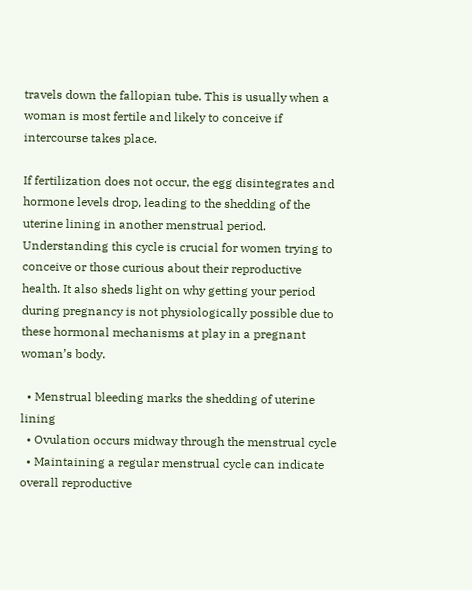travels down the fallopian tube. This is usually when a woman is most fertile and likely to conceive if intercourse takes place.

If fertilization does not occur, the egg disintegrates and hormone levels drop, leading to the shedding of the uterine lining in another menstrual period. Understanding this cycle is crucial for women trying to conceive or those curious about their reproductive health. It also sheds light on why getting your period during pregnancy is not physiologically possible due to these hormonal mechanisms at play in a pregnant woman’s body.

  • Menstrual bleeding marks the shedding of uterine lining
  • Ovulation occurs midway through the menstrual cycle
  • Maintaining a regular menstrual cycle can indicate overall reproductive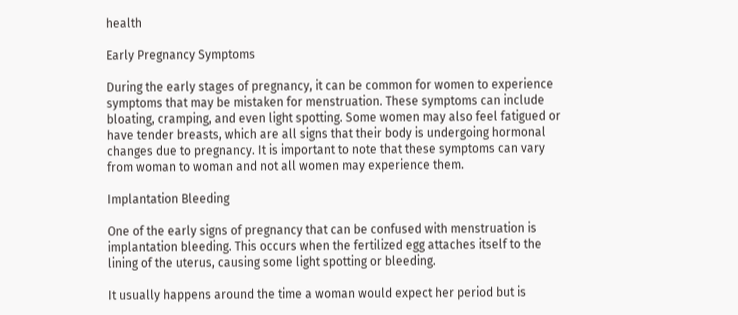health

Early Pregnancy Symptoms

During the early stages of pregnancy, it can be common for women to experience symptoms that may be mistaken for menstruation. These symptoms can include bloating, cramping, and even light spotting. Some women may also feel fatigued or have tender breasts, which are all signs that their body is undergoing hormonal changes due to pregnancy. It is important to note that these symptoms can vary from woman to woman and not all women may experience them.

Implantation Bleeding

One of the early signs of pregnancy that can be confused with menstruation is implantation bleeding. This occurs when the fertilized egg attaches itself to the lining of the uterus, causing some light spotting or bleeding.

It usually happens around the time a woman would expect her period but is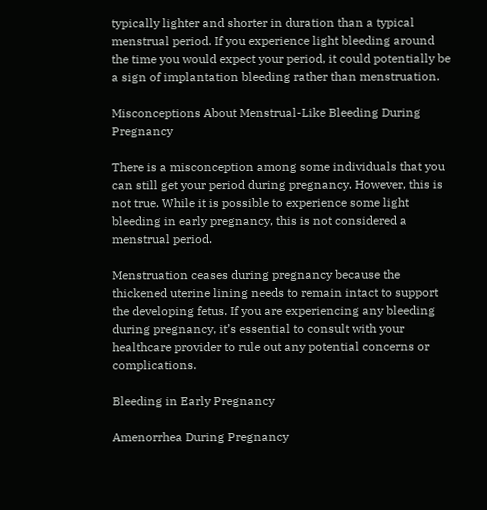typically lighter and shorter in duration than a typical menstrual period. If you experience light bleeding around the time you would expect your period, it could potentially be a sign of implantation bleeding rather than menstruation.

Misconceptions About Menstrual-Like Bleeding During Pregnancy

There is a misconception among some individuals that you can still get your period during pregnancy. However, this is not true. While it is possible to experience some light bleeding in early pregnancy, this is not considered a menstrual period.

Menstruation ceases during pregnancy because the thickened uterine lining needs to remain intact to support the developing fetus. If you are experiencing any bleeding during pregnancy, it’s essential to consult with your healthcare provider to rule out any potential concerns or complications.

Bleeding in Early Pregnancy

Amenorrhea During Pregnancy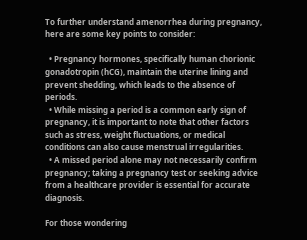To further understand amenorrhea during pregnancy, here are some key points to consider:

  • Pregnancy hormones, specifically human chorionic gonadotropin (hCG), maintain the uterine lining and prevent shedding, which leads to the absence of periods.
  • While missing a period is a common early sign of pregnancy, it is important to note that other factors such as stress, weight fluctuations, or medical conditions can also cause menstrual irregularities.
  • A missed period alone may not necessarily confirm pregnancy; taking a pregnancy test or seeking advice from a healthcare provider is essential for accurate diagnosis.

For those wondering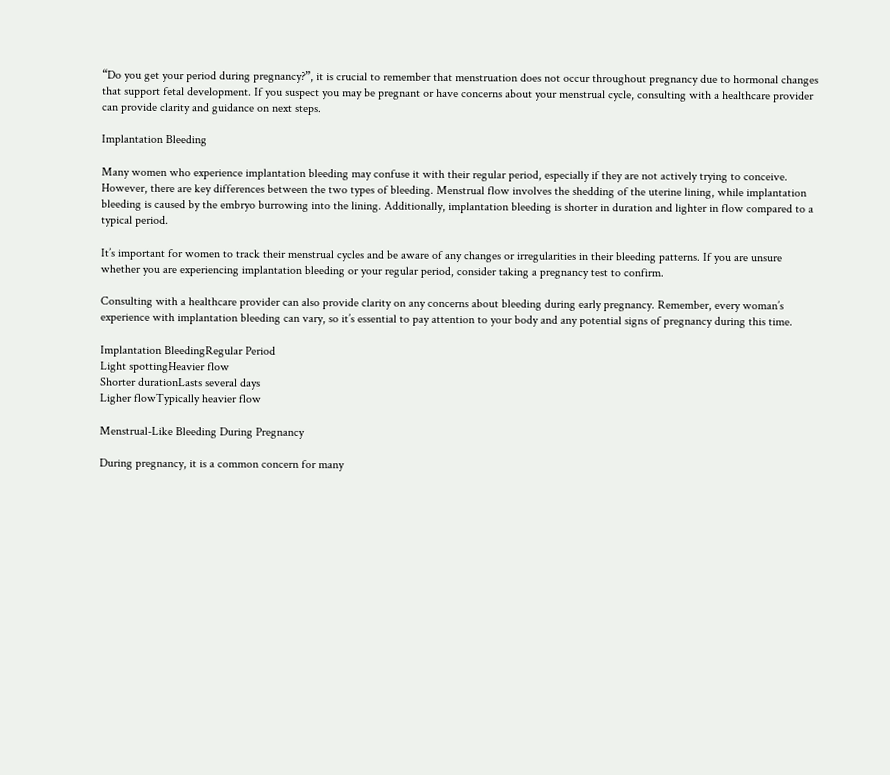“Do you get your period during pregnancy?”, it is crucial to remember that menstruation does not occur throughout pregnancy due to hormonal changes that support fetal development. If you suspect you may be pregnant or have concerns about your menstrual cycle, consulting with a healthcare provider can provide clarity and guidance on next steps.

Implantation Bleeding

Many women who experience implantation bleeding may confuse it with their regular period, especially if they are not actively trying to conceive. However, there are key differences between the two types of bleeding. Menstrual flow involves the shedding of the uterine lining, while implantation bleeding is caused by the embryo burrowing into the lining. Additionally, implantation bleeding is shorter in duration and lighter in flow compared to a typical period.

It’s important for women to track their menstrual cycles and be aware of any changes or irregularities in their bleeding patterns. If you are unsure whether you are experiencing implantation bleeding or your regular period, consider taking a pregnancy test to confirm.

Consulting with a healthcare provider can also provide clarity on any concerns about bleeding during early pregnancy. Remember, every woman’s experience with implantation bleeding can vary, so it’s essential to pay attention to your body and any potential signs of pregnancy during this time.

Implantation BleedingRegular Period
Light spottingHeavier flow
Shorter durationLasts several days
Ligher flowTypically heavier flow

Menstrual-Like Bleeding During Pregnancy

During pregnancy, it is a common concern for many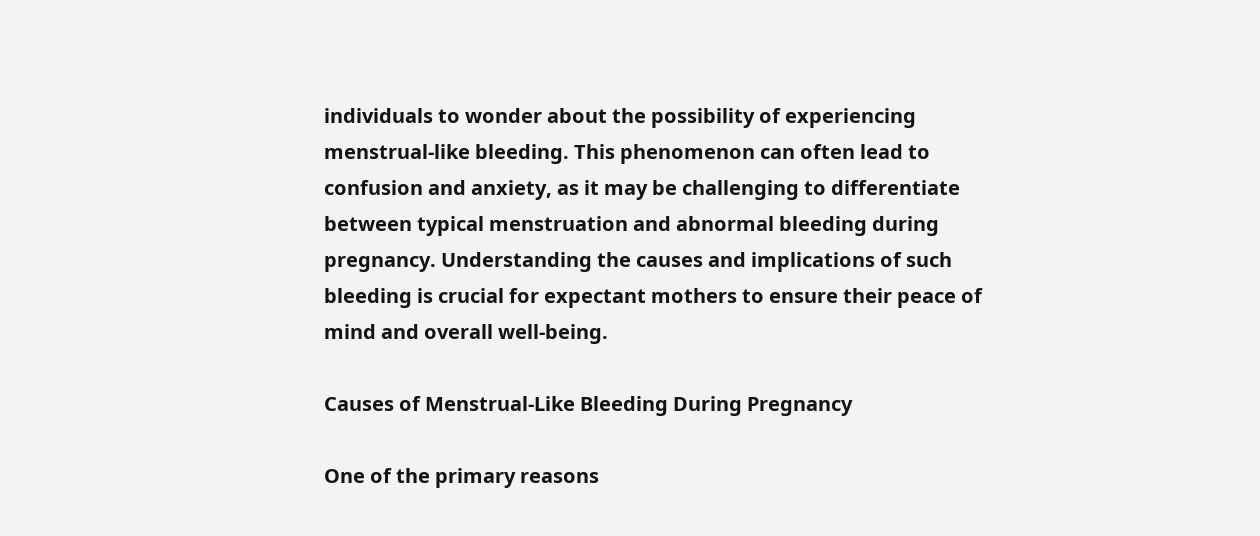individuals to wonder about the possibility of experiencing menstrual-like bleeding. This phenomenon can often lead to confusion and anxiety, as it may be challenging to differentiate between typical menstruation and abnormal bleeding during pregnancy. Understanding the causes and implications of such bleeding is crucial for expectant mothers to ensure their peace of mind and overall well-being.

Causes of Menstrual-Like Bleeding During Pregnancy

One of the primary reasons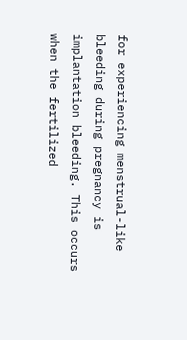for experiencing menstrual-like bleeding during pregnancy is implantation bleeding. This occurs when the fertilized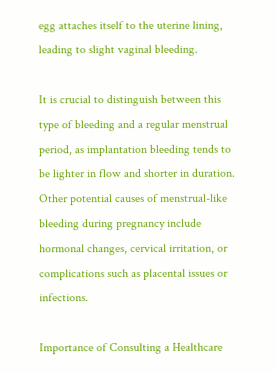egg attaches itself to the uterine lining, leading to slight vaginal bleeding.

It is crucial to distinguish between this type of bleeding and a regular menstrual period, as implantation bleeding tends to be lighter in flow and shorter in duration. Other potential causes of menstrual-like bleeding during pregnancy include hormonal changes, cervical irritation, or complications such as placental issues or infections.

Importance of Consulting a Healthcare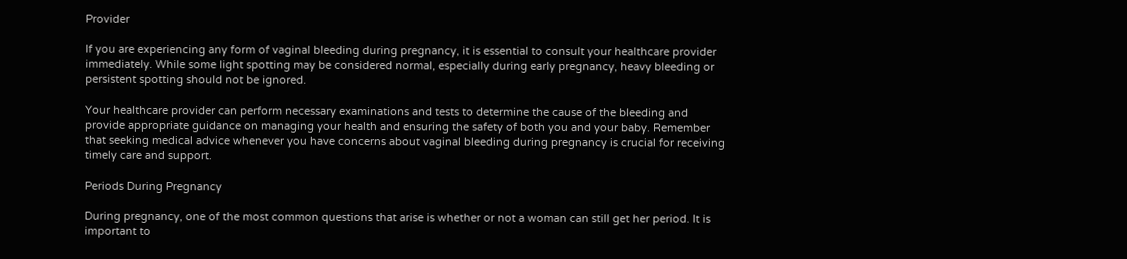Provider

If you are experiencing any form of vaginal bleeding during pregnancy, it is essential to consult your healthcare provider immediately. While some light spotting may be considered normal, especially during early pregnancy, heavy bleeding or persistent spotting should not be ignored.

Your healthcare provider can perform necessary examinations and tests to determine the cause of the bleeding and provide appropriate guidance on managing your health and ensuring the safety of both you and your baby. Remember that seeking medical advice whenever you have concerns about vaginal bleeding during pregnancy is crucial for receiving timely care and support.

Periods During Pregnancy

During pregnancy, one of the most common questions that arise is whether or not a woman can still get her period. It is important to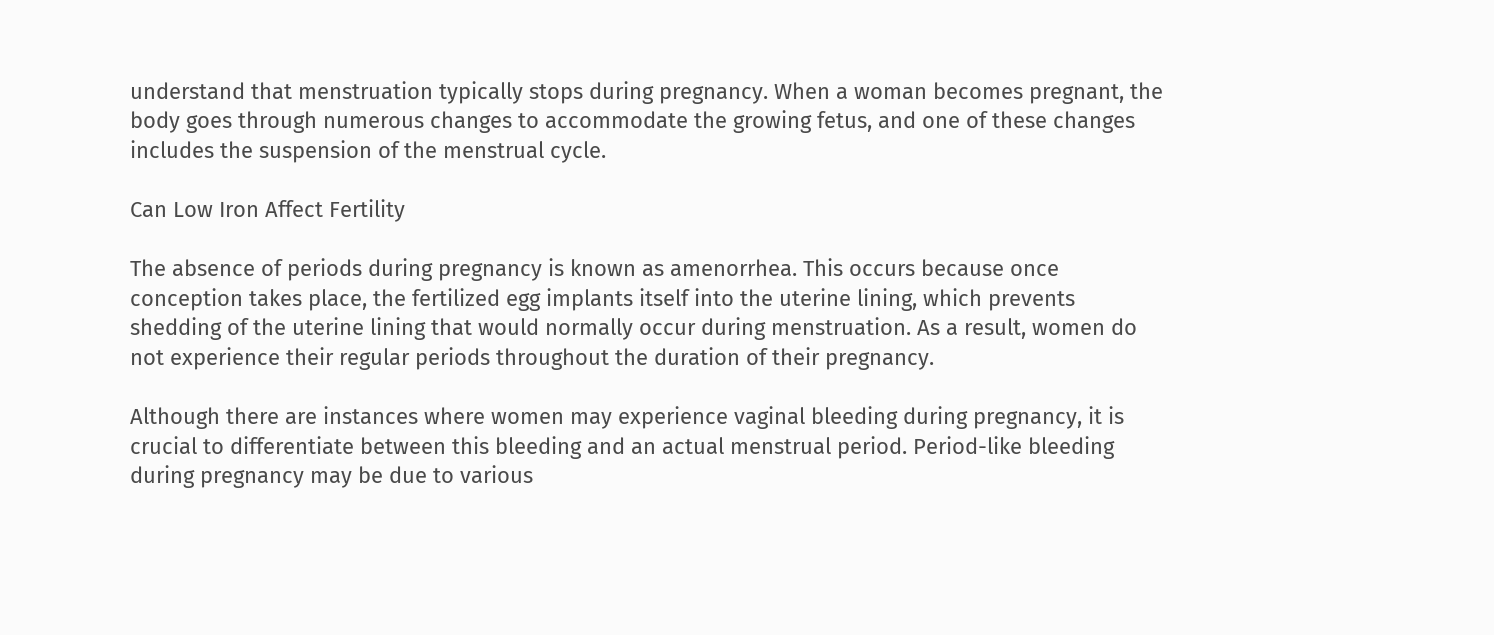understand that menstruation typically stops during pregnancy. When a woman becomes pregnant, the body goes through numerous changes to accommodate the growing fetus, and one of these changes includes the suspension of the menstrual cycle.

Can Low Iron Affect Fertility

The absence of periods during pregnancy is known as amenorrhea. This occurs because once conception takes place, the fertilized egg implants itself into the uterine lining, which prevents shedding of the uterine lining that would normally occur during menstruation. As a result, women do not experience their regular periods throughout the duration of their pregnancy.

Although there are instances where women may experience vaginal bleeding during pregnancy, it is crucial to differentiate between this bleeding and an actual menstrual period. Period-like bleeding during pregnancy may be due to various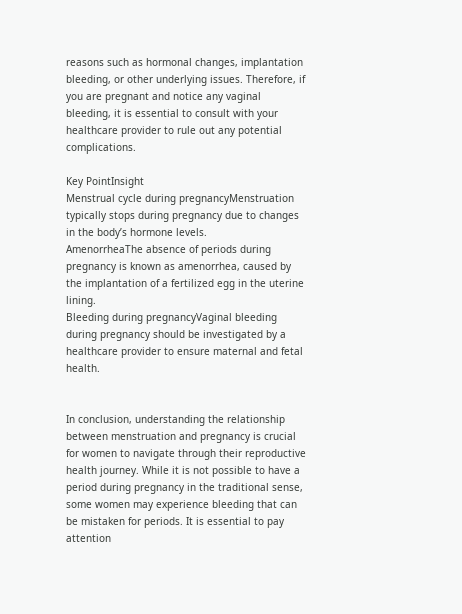reasons such as hormonal changes, implantation bleeding, or other underlying issues. Therefore, if you are pregnant and notice any vaginal bleeding, it is essential to consult with your healthcare provider to rule out any potential complications.

Key PointInsight
Menstrual cycle during pregnancyMenstruation typically stops during pregnancy due to changes in the body’s hormone levels.
AmenorrheaThe absence of periods during pregnancy is known as amenorrhea, caused by the implantation of a fertilized egg in the uterine lining.
Bleeding during pregnancyVaginal bleeding during pregnancy should be investigated by a healthcare provider to ensure maternal and fetal health.


In conclusion, understanding the relationship between menstruation and pregnancy is crucial for women to navigate through their reproductive health journey. While it is not possible to have a period during pregnancy in the traditional sense, some women may experience bleeding that can be mistaken for periods. It is essential to pay attention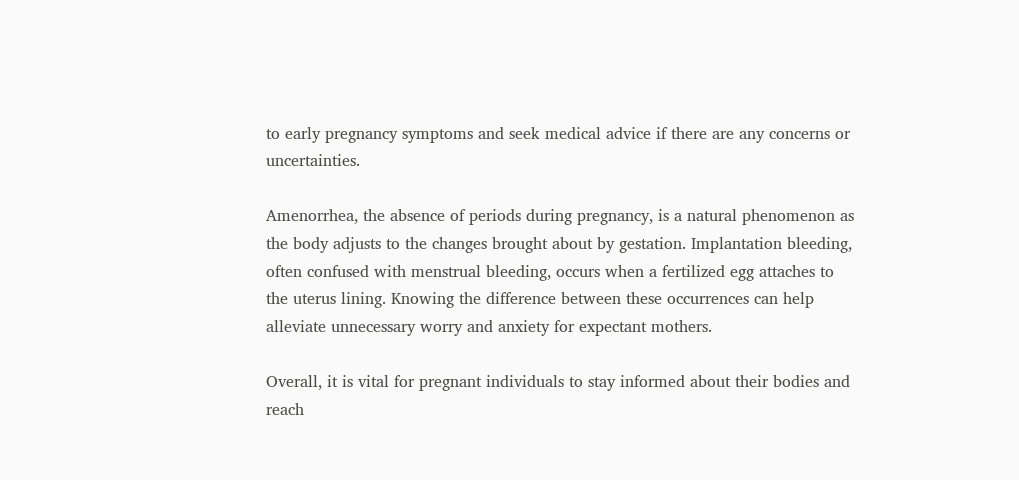to early pregnancy symptoms and seek medical advice if there are any concerns or uncertainties.

Amenorrhea, the absence of periods during pregnancy, is a natural phenomenon as the body adjusts to the changes brought about by gestation. Implantation bleeding, often confused with menstrual bleeding, occurs when a fertilized egg attaches to the uterus lining. Knowing the difference between these occurrences can help alleviate unnecessary worry and anxiety for expectant mothers.

Overall, it is vital for pregnant individuals to stay informed about their bodies and reach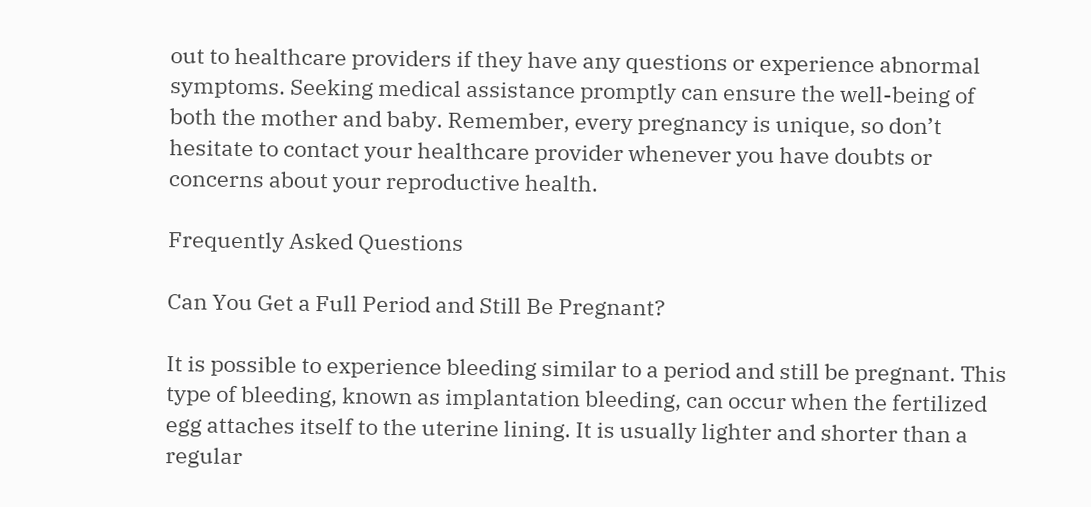out to healthcare providers if they have any questions or experience abnormal symptoms. Seeking medical assistance promptly can ensure the well-being of both the mother and baby. Remember, every pregnancy is unique, so don’t hesitate to contact your healthcare provider whenever you have doubts or concerns about your reproductive health.

Frequently Asked Questions

Can You Get a Full Period and Still Be Pregnant?

It is possible to experience bleeding similar to a period and still be pregnant. This type of bleeding, known as implantation bleeding, can occur when the fertilized egg attaches itself to the uterine lining. It is usually lighter and shorter than a regular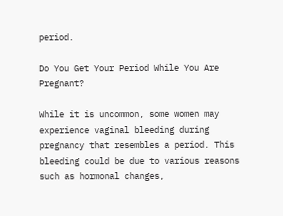period.

Do You Get Your Period While You Are Pregnant?

While it is uncommon, some women may experience vaginal bleeding during pregnancy that resembles a period. This bleeding could be due to various reasons such as hormonal changes,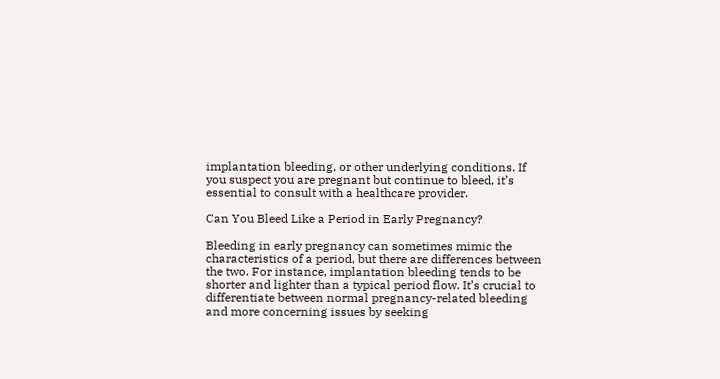implantation bleeding, or other underlying conditions. If you suspect you are pregnant but continue to bleed, it’s essential to consult with a healthcare provider.

Can You Bleed Like a Period in Early Pregnancy?

Bleeding in early pregnancy can sometimes mimic the characteristics of a period, but there are differences between the two. For instance, implantation bleeding tends to be shorter and lighter than a typical period flow. It’s crucial to differentiate between normal pregnancy-related bleeding and more concerning issues by seeking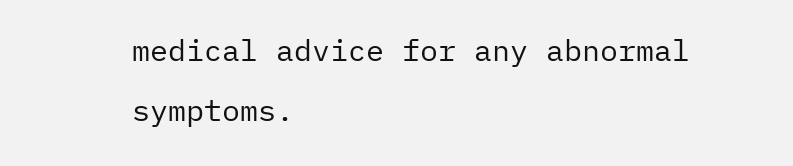medical advice for any abnormal symptoms.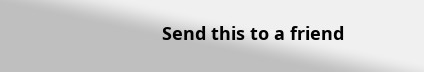Send this to a friend